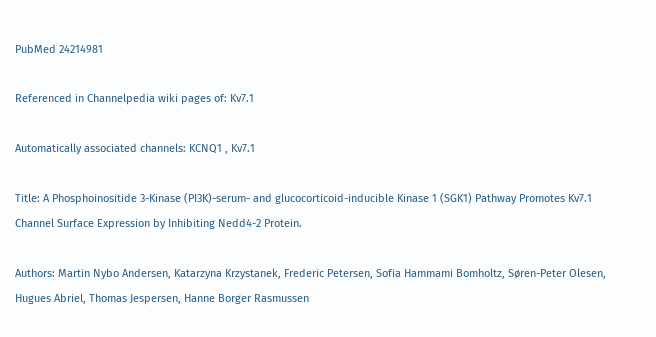PubMed 24214981

Referenced in Channelpedia wiki pages of: Kv7.1

Automatically associated channels: KCNQ1 , Kv7.1

Title: A Phosphoinositide 3-Kinase (PI3K)-serum- and glucocorticoid-inducible Kinase 1 (SGK1) Pathway Promotes Kv7.1 Channel Surface Expression by Inhibiting Nedd4-2 Protein.

Authors: Martin Nybo Andersen, Katarzyna Krzystanek, Frederic Petersen, Sofia Hammami Bomholtz, Søren-Peter Olesen, Hugues Abriel, Thomas Jespersen, Hanne Borger Rasmussen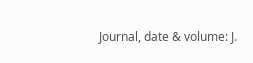Journal, date & volume: J.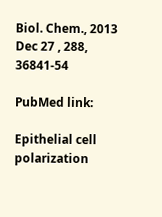Biol. Chem., 2013 Dec 27 , 288, 36841-54

PubMed link:

Epithelial cell polarization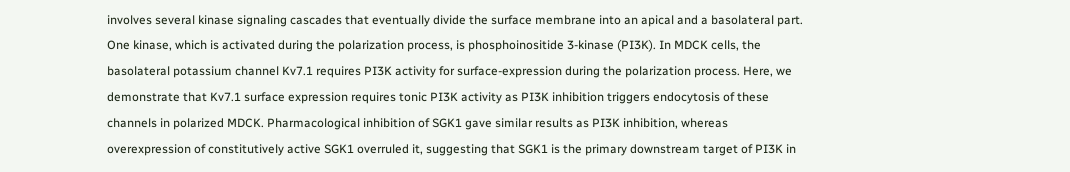involves several kinase signaling cascades that eventually divide the surface membrane into an apical and a basolateral part. One kinase, which is activated during the polarization process, is phosphoinositide 3-kinase (PI3K). In MDCK cells, the basolateral potassium channel Kv7.1 requires PI3K activity for surface-expression during the polarization process. Here, we demonstrate that Kv7.1 surface expression requires tonic PI3K activity as PI3K inhibition triggers endocytosis of these channels in polarized MDCK. Pharmacological inhibition of SGK1 gave similar results as PI3K inhibition, whereas overexpression of constitutively active SGK1 overruled it, suggesting that SGK1 is the primary downstream target of PI3K in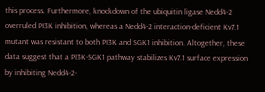this process. Furthermore, knockdown of the ubiquitin ligase Nedd4-2 overruled PI3K inhibition, whereas a Nedd4-2 interaction-deficient Kv7.1 mutant was resistant to both PI3K and SGK1 inhibition. Altogether, these data suggest that a PI3K-SGK1 pathway stabilizes Kv7.1 surface expression by inhibiting Nedd4-2-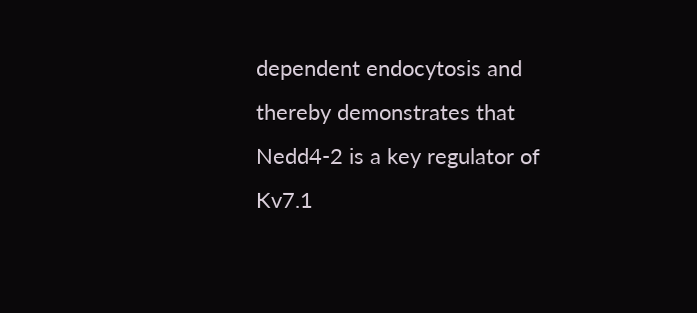dependent endocytosis and thereby demonstrates that Nedd4-2 is a key regulator of Kv7.1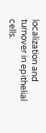localization and turnover in epithelial cells.